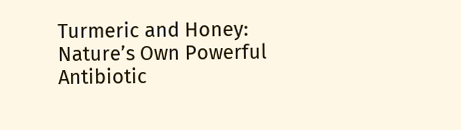Turmeric and Honey: Nature’s Own Powerful Antibiotic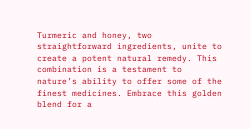Turmeric and honey, two straightforward ingredients, unite to create a potent natural remedy. This combination is a testament to nature’s ability to offer some of the finest medicines. Embrace this golden blend for a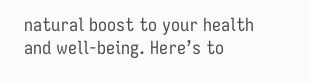natural boost to your health and well-being. Here’s to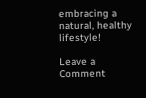embracing a natural, healthy lifestyle!

Leave a Comment